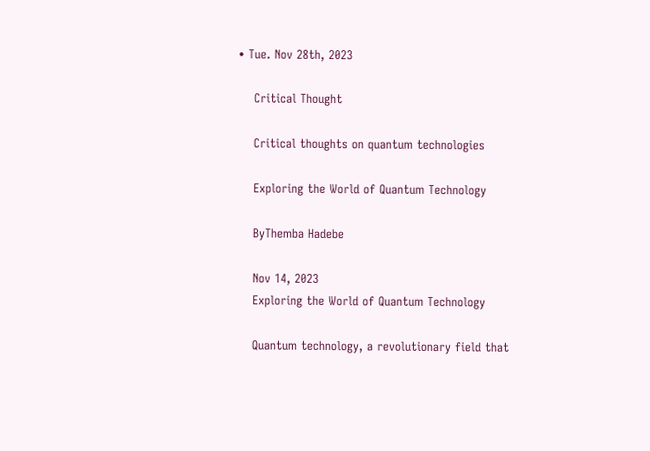• Tue. Nov 28th, 2023

    Critical Thought

    Critical thoughts on quantum technologies

    Exploring the World of Quantum Technology

    ByThemba Hadebe

    Nov 14, 2023
    Exploring the World of Quantum Technology

    Quantum technology, a revolutionary field that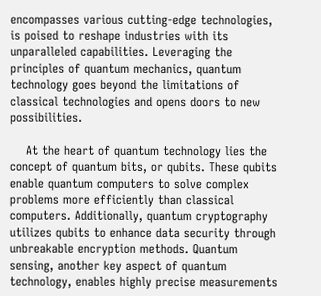encompasses various cutting-edge technologies, is poised to reshape industries with its unparalleled capabilities. Leveraging the principles of quantum mechanics, quantum technology goes beyond the limitations of classical technologies and opens doors to new possibilities.

    At the heart of quantum technology lies the concept of quantum bits, or qubits. These qubits enable quantum computers to solve complex problems more efficiently than classical computers. Additionally, quantum cryptography utilizes qubits to enhance data security through unbreakable encryption methods. Quantum sensing, another key aspect of quantum technology, enables highly precise measurements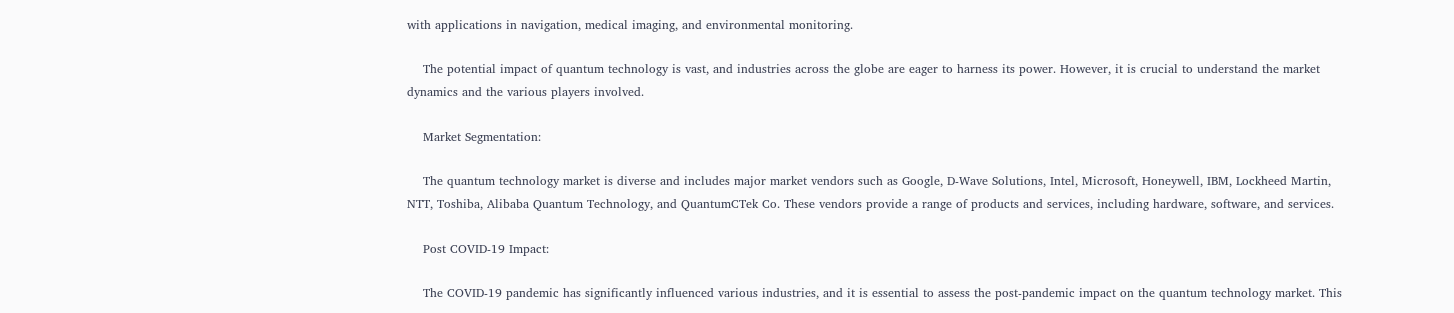with applications in navigation, medical imaging, and environmental monitoring.

    The potential impact of quantum technology is vast, and industries across the globe are eager to harness its power. However, it is crucial to understand the market dynamics and the various players involved.

    Market Segmentation:

    The quantum technology market is diverse and includes major market vendors such as Google, D-Wave Solutions, Intel, Microsoft, Honeywell, IBM, Lockheed Martin, NTT, Toshiba, Alibaba Quantum Technology, and QuantumCTek Co. These vendors provide a range of products and services, including hardware, software, and services.

    Post COVID-19 Impact:

    The COVID-19 pandemic has significantly influenced various industries, and it is essential to assess the post-pandemic impact on the quantum technology market. This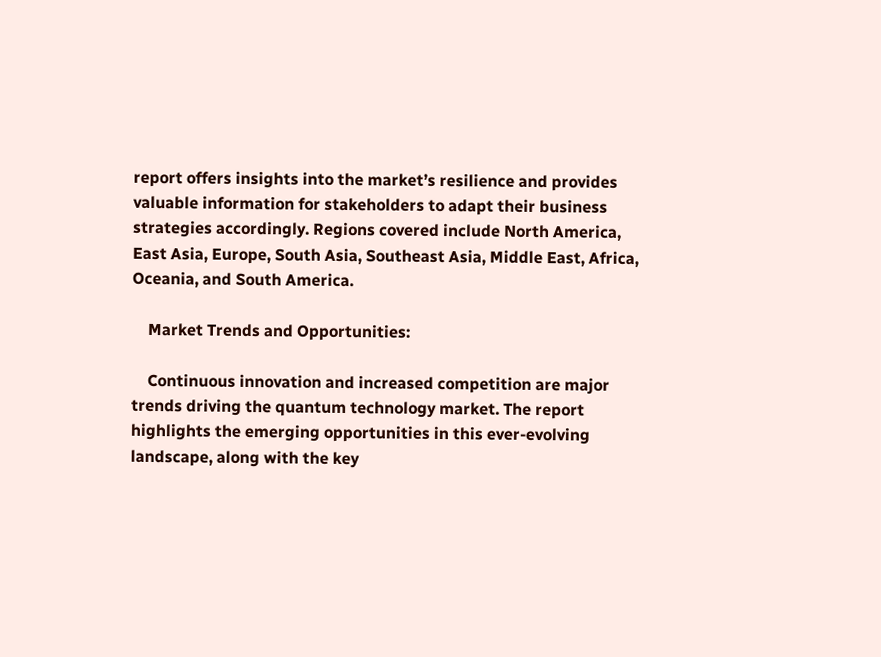report offers insights into the market’s resilience and provides valuable information for stakeholders to adapt their business strategies accordingly. Regions covered include North America, East Asia, Europe, South Asia, Southeast Asia, Middle East, Africa, Oceania, and South America.

    Market Trends and Opportunities:

    Continuous innovation and increased competition are major trends driving the quantum technology market. The report highlights the emerging opportunities in this ever-evolving landscape, along with the key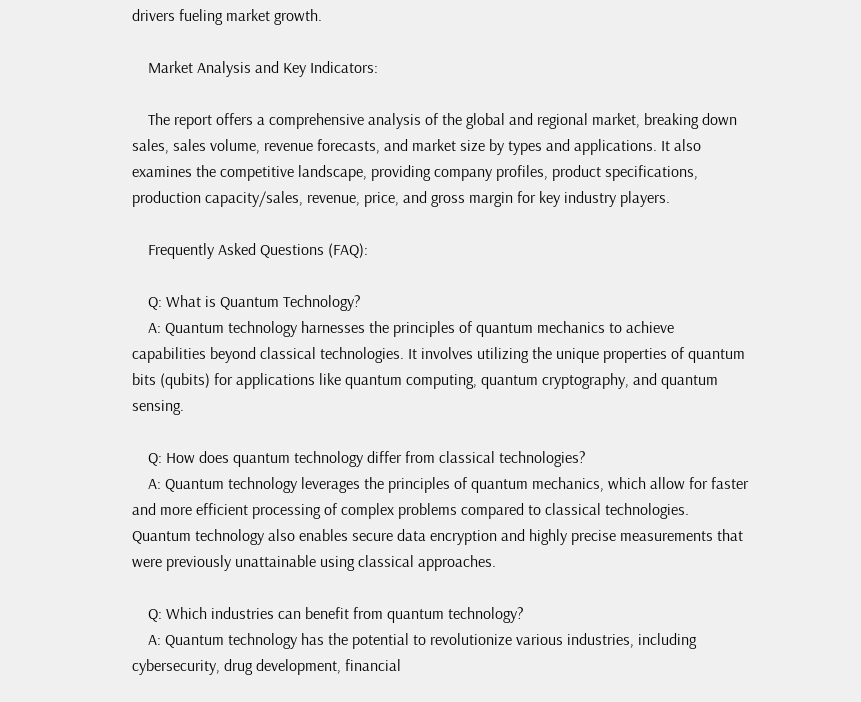drivers fueling market growth.

    Market Analysis and Key Indicators:

    The report offers a comprehensive analysis of the global and regional market, breaking down sales, sales volume, revenue forecasts, and market size by types and applications. It also examines the competitive landscape, providing company profiles, product specifications, production capacity/sales, revenue, price, and gross margin for key industry players.

    Frequently Asked Questions (FAQ):

    Q: What is Quantum Technology?
    A: Quantum technology harnesses the principles of quantum mechanics to achieve capabilities beyond classical technologies. It involves utilizing the unique properties of quantum bits (qubits) for applications like quantum computing, quantum cryptography, and quantum sensing.

    Q: How does quantum technology differ from classical technologies?
    A: Quantum technology leverages the principles of quantum mechanics, which allow for faster and more efficient processing of complex problems compared to classical technologies. Quantum technology also enables secure data encryption and highly precise measurements that were previously unattainable using classical approaches.

    Q: Which industries can benefit from quantum technology?
    A: Quantum technology has the potential to revolutionize various industries, including cybersecurity, drug development, financial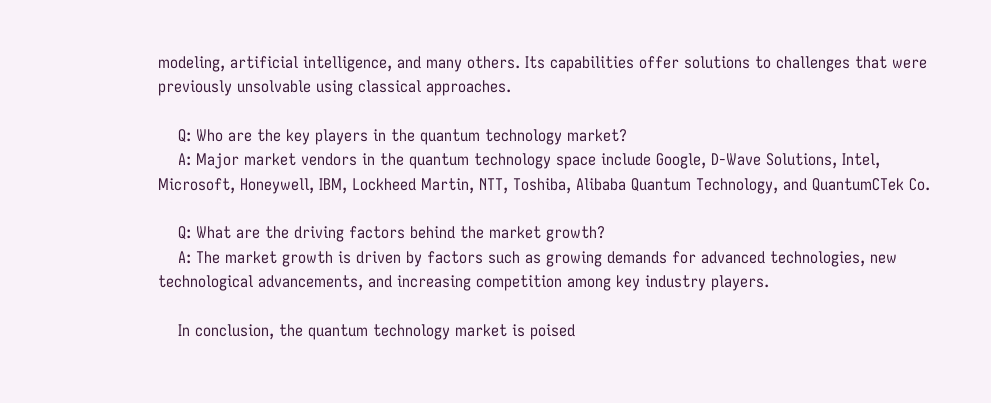modeling, artificial intelligence, and many others. Its capabilities offer solutions to challenges that were previously unsolvable using classical approaches.

    Q: Who are the key players in the quantum technology market?
    A: Major market vendors in the quantum technology space include Google, D-Wave Solutions, Intel, Microsoft, Honeywell, IBM, Lockheed Martin, NTT, Toshiba, Alibaba Quantum Technology, and QuantumCTek Co.

    Q: What are the driving factors behind the market growth?
    A: The market growth is driven by factors such as growing demands for advanced technologies, new technological advancements, and increasing competition among key industry players.

    In conclusion, the quantum technology market is poised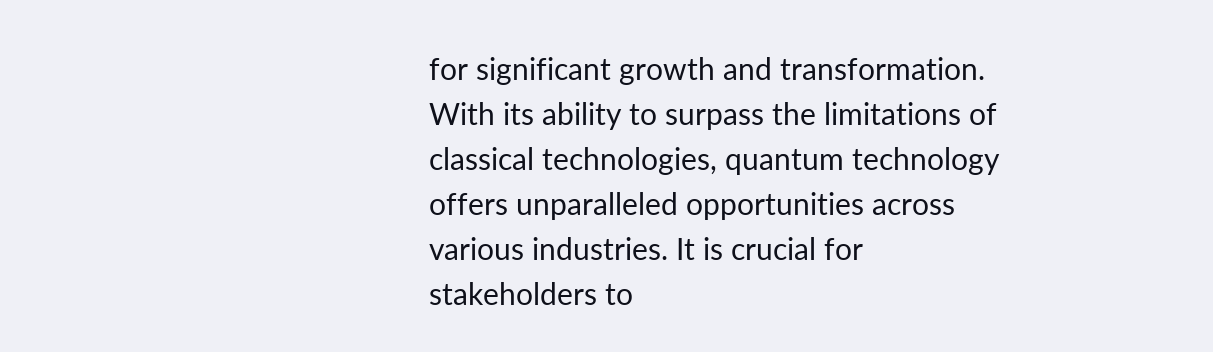for significant growth and transformation. With its ability to surpass the limitations of classical technologies, quantum technology offers unparalleled opportunities across various industries. It is crucial for stakeholders to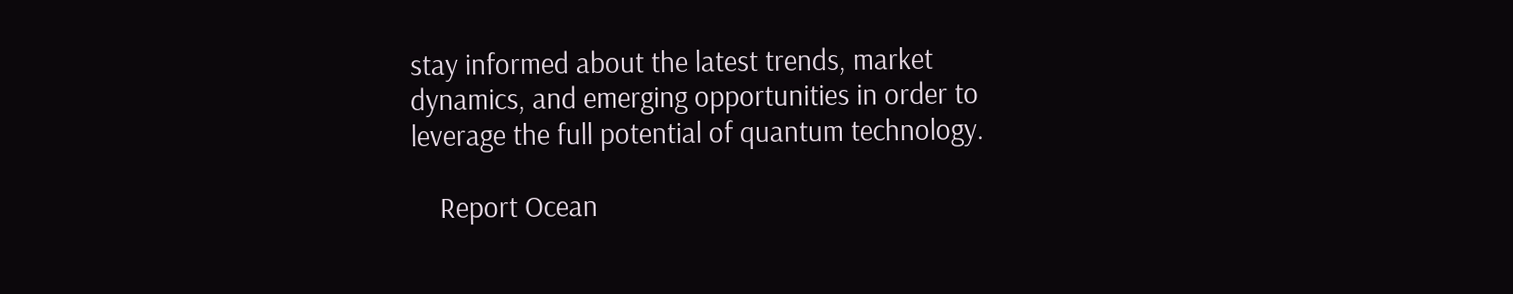stay informed about the latest trends, market dynamics, and emerging opportunities in order to leverage the full potential of quantum technology.

    Report Ocean